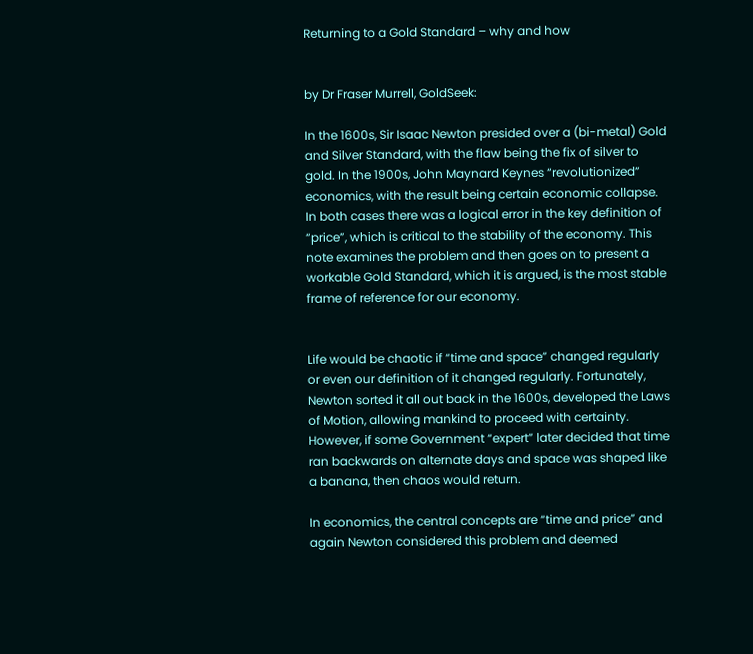Returning to a Gold Standard – why and how


by Dr Fraser Murrell, GoldSeek:

In the 1600s, Sir Isaac Newton presided over a (bi-metal) Gold and Silver Standard, with the flaw being the fix of silver to gold. In the 1900s, John Maynard Keynes “revolutionized” economics, with the result being certain economic collapse. In both cases there was a logical error in the key definition of “price”, which is critical to the stability of the economy. This note examines the problem and then goes on to present a workable Gold Standard, which it is argued, is the most stable frame of reference for our economy.


Life would be chaotic if “time and space” changed regularly or even our definition of it changed regularly. Fortunately, Newton sorted it all out back in the 1600s, developed the Laws of Motion, allowing mankind to proceed with certainty. However, if some Government “expert” later decided that time ran backwards on alternate days and space was shaped like a banana, then chaos would return.

In economics, the central concepts are “time and price” and again Newton considered this problem and deemed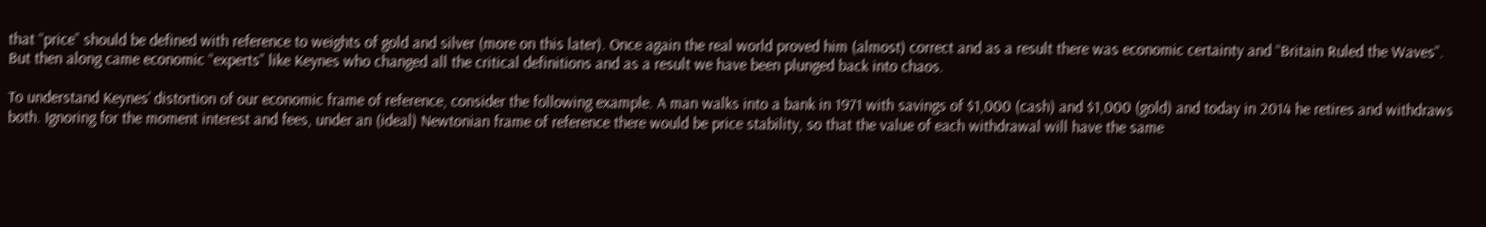that “price” should be defined with reference to weights of gold and silver (more on this later). Once again the real world proved him (almost) correct and as a result there was economic certainty and “Britain Ruled the Waves”. But then along came economic “experts” like Keynes who changed all the critical definitions and as a result we have been plunged back into chaos.

To understand Keynes’ distortion of our economic frame of reference, consider the following example. A man walks into a bank in 1971 with savings of $1,000 (cash) and $1,000 (gold) and today in 2014 he retires and withdraws both. Ignoring for the moment interest and fees, under an (ideal) Newtonian frame of reference there would be price stability, so that the value of each withdrawal will have the same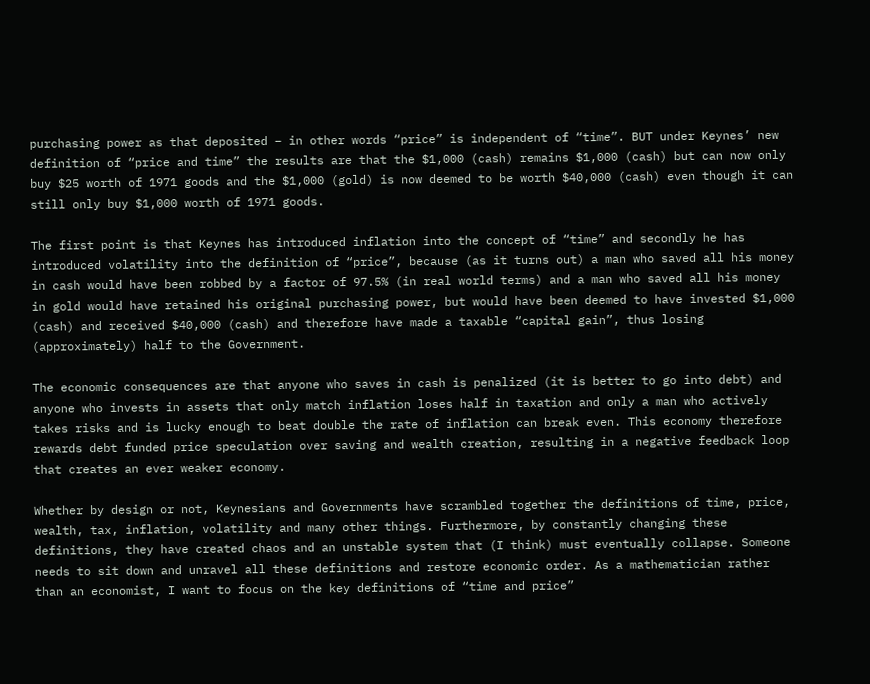purchasing power as that deposited – in other words “price” is independent of “time”. BUT under Keynes’ new definition of “price and time” the results are that the $1,000 (cash) remains $1,000 (cash) but can now only buy $25 worth of 1971 goods and the $1,000 (gold) is now deemed to be worth $40,000 (cash) even though it can still only buy $1,000 worth of 1971 goods.

The first point is that Keynes has introduced inflation into the concept of “time” and secondly he has introduced volatility into the definition of “price”, because (as it turns out) a man who saved all his money in cash would have been robbed by a factor of 97.5% (in real world terms) and a man who saved all his money in gold would have retained his original purchasing power, but would have been deemed to have invested $1,000 (cash) and received $40,000 (cash) and therefore have made a taxable “capital gain”, thus losing (approximately) half to the Government.

The economic consequences are that anyone who saves in cash is penalized (it is better to go into debt) and anyone who invests in assets that only match inflation loses half in taxation and only a man who actively takes risks and is lucky enough to beat double the rate of inflation can break even. This economy therefore rewards debt funded price speculation over saving and wealth creation, resulting in a negative feedback loop that creates an ever weaker economy.

Whether by design or not, Keynesians and Governments have scrambled together the definitions of time, price, wealth, tax, inflation, volatility and many other things. Furthermore, by constantly changing these definitions, they have created chaos and an unstable system that (I think) must eventually collapse. Someone needs to sit down and unravel all these definitions and restore economic order. As a mathematician rather than an economist, I want to focus on the key definitions of “time and price”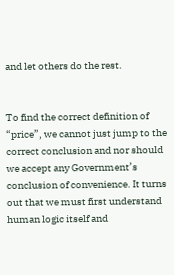and let others do the rest.


To find the correct definition of “price”, we cannot just jump to the correct conclusion and nor should we accept any Government’s conclusion of convenience. It turns out that we must first understand human logic itself and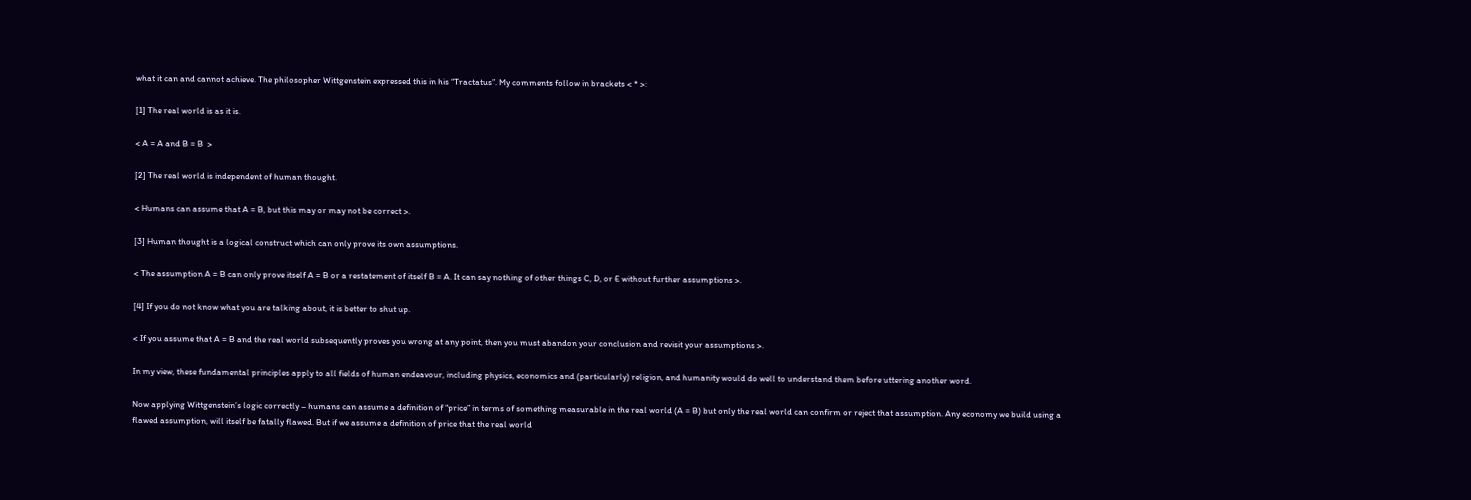what it can and cannot achieve. The philosopher Wittgenstein expressed this in his “Tractatus”. My comments follow in brackets < * >:

[1] The real world is as it is.

< A = A and B = B  >

[2] The real world is independent of human thought.

< Humans can assume that A = B, but this may or may not be correct >.

[3] Human thought is a logical construct which can only prove its own assumptions.

< The assumption A = B can only prove itself A = B or a restatement of itself B = A. It can say nothing of other things C, D, or E without further assumptions >.

[4] If you do not know what you are talking about, it is better to shut up.

< If you assume that A = B and the real world subsequently proves you wrong at any point, then you must abandon your conclusion and revisit your assumptions >.

In my view, these fundamental principles apply to all fields of human endeavour, including physics, economics and (particularly) religion, and humanity would do well to understand them before uttering another word.

Now applying Wittgenstein’s logic correctly – humans can assume a definition of “price” in terms of something measurable in the real world (A = B) but only the real world can confirm or reject that assumption. Any economy we build using a flawed assumption, will itself be fatally flawed. But if we assume a definition of price that the real world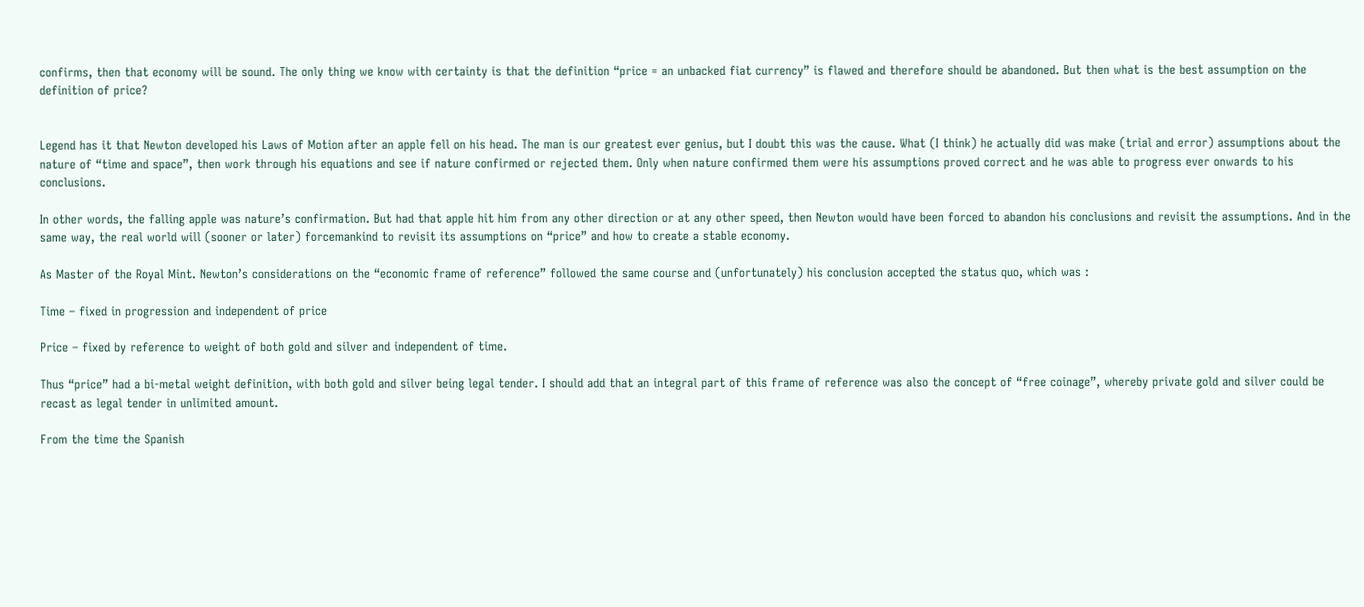confirms, then that economy will be sound. The only thing we know with certainty is that the definition “price = an unbacked fiat currency” is flawed and therefore should be abandoned. But then what is the best assumption on the definition of price?


Legend has it that Newton developed his Laws of Motion after an apple fell on his head. The man is our greatest ever genius, but I doubt this was the cause. What (I think) he actually did was make (trial and error) assumptions about the nature of “time and space”, then work through his equations and see if nature confirmed or rejected them. Only when nature confirmed them were his assumptions proved correct and he was able to progress ever onwards to his conclusions.

In other words, the falling apple was nature’s confirmation. But had that apple hit him from any other direction or at any other speed, then Newton would have been forced to abandon his conclusions and revisit the assumptions. And in the same way, the real world will (sooner or later) forcemankind to revisit its assumptions on “price” and how to create a stable economy.

As Master of the Royal Mint. Newton’s considerations on the “economic frame of reference” followed the same course and (unfortunately) his conclusion accepted the status quo, which was :

Time – fixed in progression and independent of price

Price – fixed by reference to weight of both gold and silver and independent of time.

Thus “price” had a bi-metal weight definition, with both gold and silver being legal tender. I should add that an integral part of this frame of reference was also the concept of “free coinage”, whereby private gold and silver could be recast as legal tender in unlimited amount.

From the time the Spanish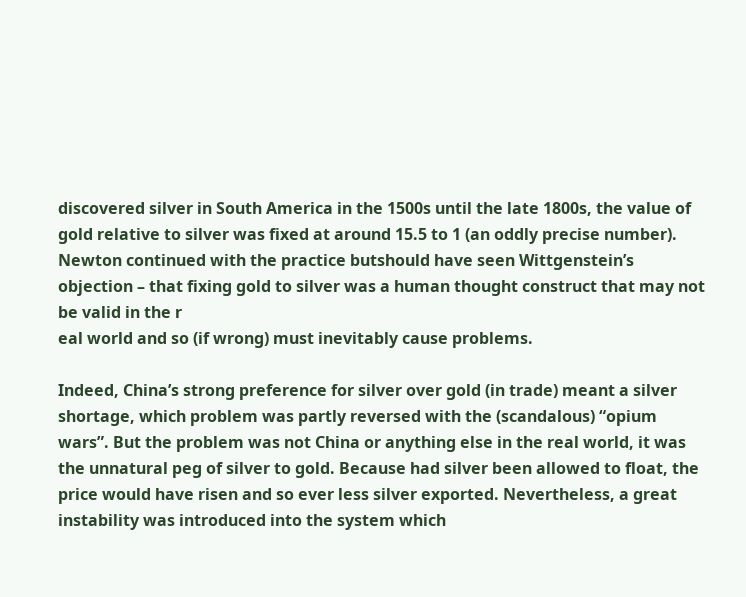discovered silver in South America in the 1500s until the late 1800s, the value of gold relative to silver was fixed at around 15.5 to 1 (an oddly precise number). Newton continued with the practice butshould have seen Wittgenstein’s objection – that fixing gold to silver was a human thought construct that may not be valid in the r
eal world and so (if wrong) must inevitably cause problems.

Indeed, China’s strong preference for silver over gold (in trade) meant a silver shortage, which problem was partly reversed with the (scandalous) “opium wars”. But the problem was not China or anything else in the real world, it was the unnatural peg of silver to gold. Because had silver been allowed to float, the price would have risen and so ever less silver exported. Nevertheless, a great instability was introduced into the system which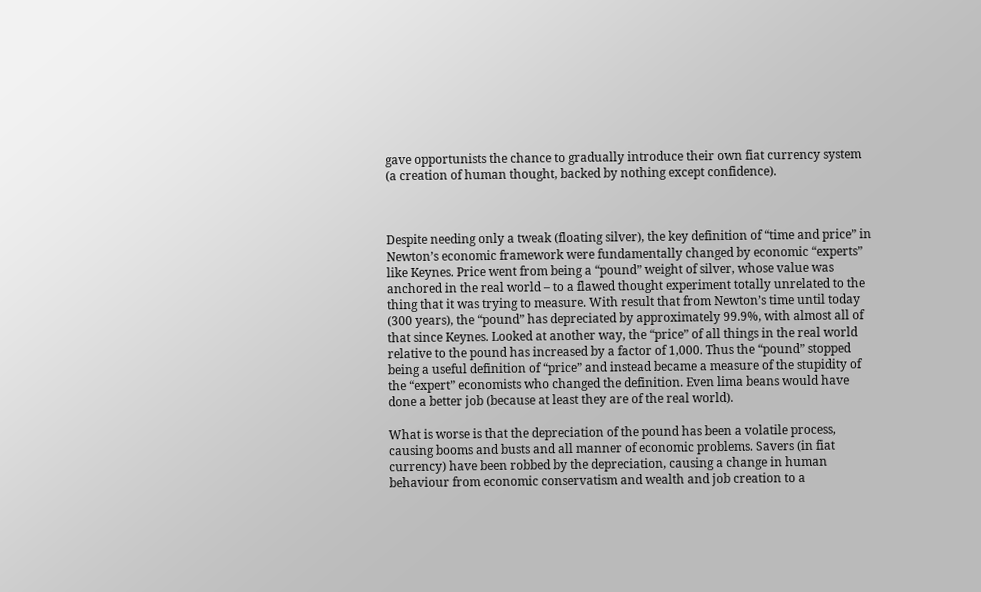gave opportunists the chance to gradually introduce their own fiat currency system (a creation of human thought, backed by nothing except confidence).



Despite needing only a tweak (floating silver), the key definition of “time and price” in Newton’s economic framework were fundamentally changed by economic “experts” like Keynes. Price went from being a “pound” weight of silver, whose value was anchored in the real world – to a flawed thought experiment totally unrelated to the thing that it was trying to measure. With result that from Newton’s time until today (300 years), the “pound” has depreciated by approximately 99.9%, with almost all of that since Keynes. Looked at another way, the “price” of all things in the real world relative to the pound has increased by a factor of 1,000. Thus the “pound” stopped being a useful definition of “price” and instead became a measure of the stupidity of the “expert” economists who changed the definition. Even lima beans would have done a better job (because at least they are of the real world).

What is worse is that the depreciation of the pound has been a volatile process, causing booms and busts and all manner of economic problems. Savers (in fiat currency) have been robbed by the depreciation, causing a change in human behaviour from economic conservatism and wealth and job creation to a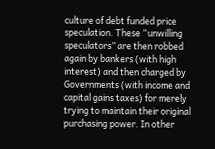culture of debt funded price speculation. These “unwilling speculators” are then robbed again by bankers (with high interest) and then charged by Governments (with income and capital gains taxes) for merely trying to maintain their original purchasing power. In other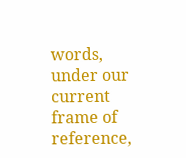words, under our current frame of reference,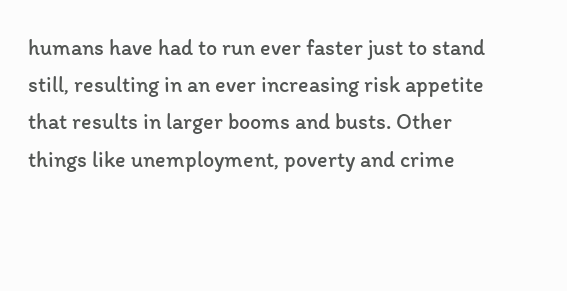humans have had to run ever faster just to stand still, resulting in an ever increasing risk appetite that results in larger booms and busts. Other things like unemployment, poverty and crime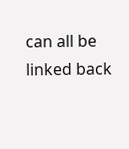can all be linked back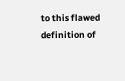to this flawed definition of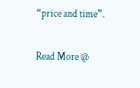“price and time”.

Read More @